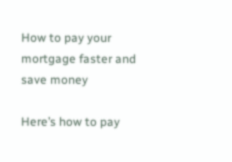How to pay your mortgage faster and save money

Here’s how to pay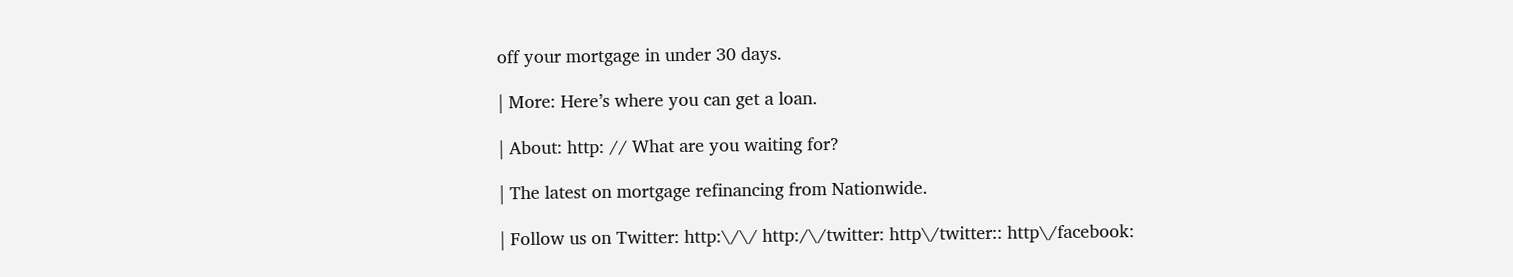off your mortgage in under 30 days.

| More: Here’s where you can get a loan.

| About: http: // What are you waiting for?

| The latest on mortgage refinancing from Nationwide.

| Follow us on Twitter: http:\/\/ http:/\/twitter: http\/twitter:: http\/facebook: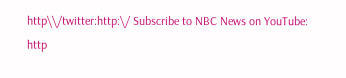http\\/twitter:http:\/ Subscribe to NBC News on YouTube: http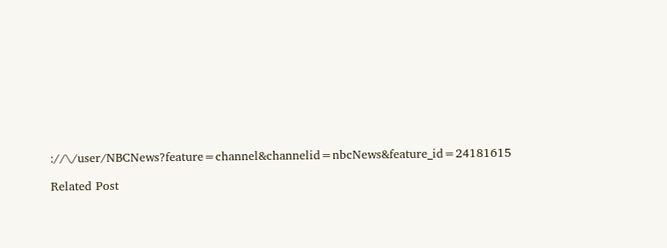://\/user/NBCNews?feature=channel&channelid=nbcNews&feature_id=24181615

Related Post